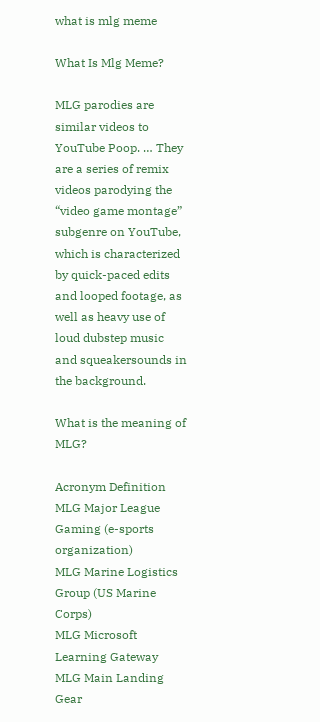what is mlg meme

What Is Mlg Meme?

MLG parodies are similar videos to YouTube Poop. … They are a series of remix videos parodying the “video game montage” subgenre on YouTube, which is characterized by quick-paced edits and looped footage, as well as heavy use of loud dubstep music and squeakersounds in the background.

What is the meaning of MLG?

Acronym Definition
MLG Major League Gaming (e-sports organization)
MLG Marine Logistics Group (US Marine Corps)
MLG Microsoft Learning Gateway
MLG Main Landing Gear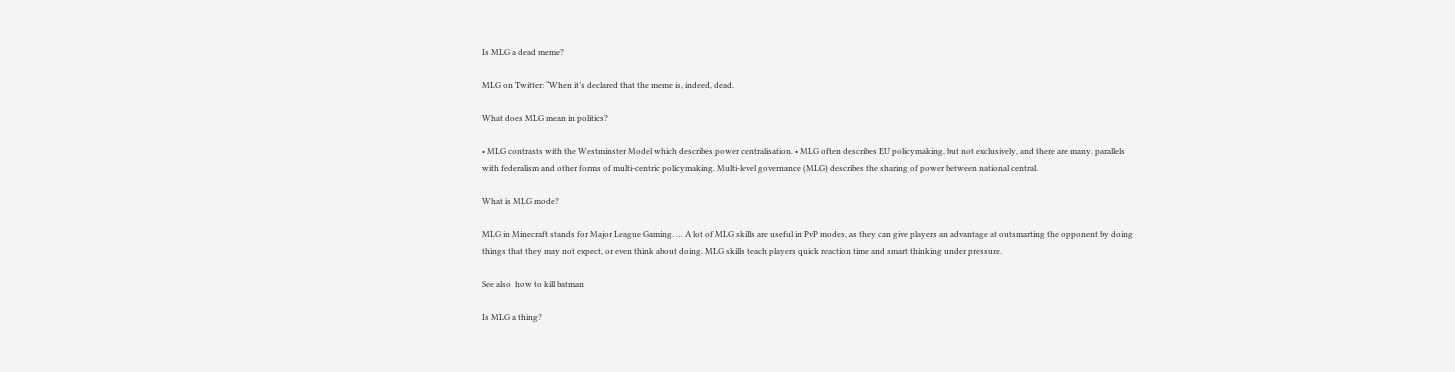Is MLG a dead meme?

MLG on Twitter: “When it’s declared that the meme is, indeed, dead.

What does MLG mean in politics?

• MLG contrasts with the Westminster Model which describes power centralisation. • MLG often describes EU policymaking, but not exclusively, and there are many. parallels with federalism and other forms of multi-centric policymaking. Multi-level governance (MLG) describes the sharing of power between national central.

What is MLG mode?

MLG in Minecraft stands for Major League Gaming. … A lot of MLG skills are useful in PvP modes, as they can give players an advantage at outsmarting the opponent by doing things that they may not expect, or even think about doing. MLG skills teach players quick reaction time and smart thinking under pressure.

See also  how to kill batman

Is MLG a thing?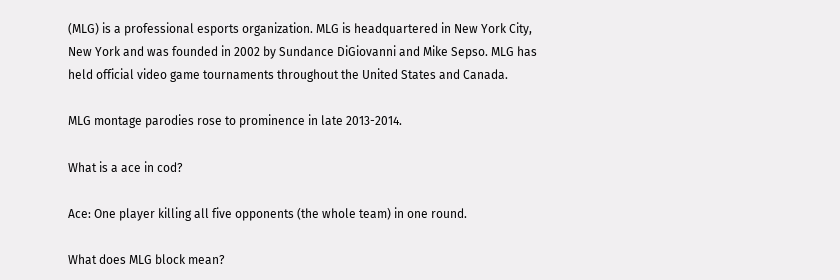(MLG) is a professional esports organization. MLG is headquartered in New York City, New York and was founded in 2002 by Sundance DiGiovanni and Mike Sepso. MLG has held official video game tournaments throughout the United States and Canada.

MLG montage parodies rose to prominence in late 2013-2014.

What is a ace in cod?

Ace: One player killing all five opponents (the whole team) in one round.

What does MLG block mean?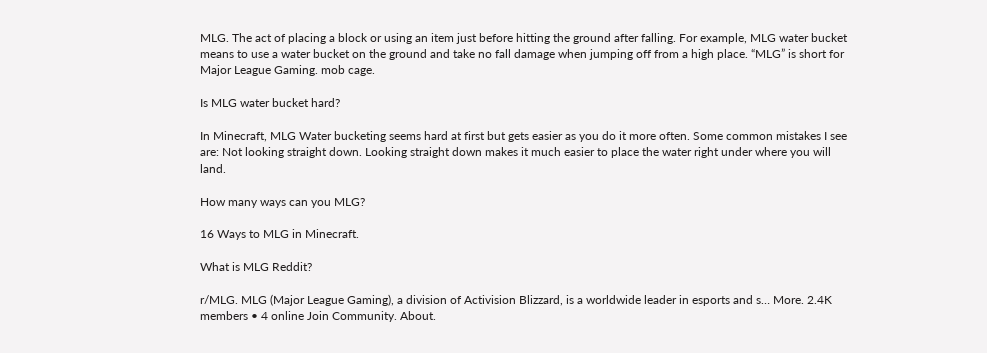MLG. The act of placing a block or using an item just before hitting the ground after falling. For example, MLG water bucket means to use a water bucket on the ground and take no fall damage when jumping off from a high place. “MLG” is short for Major League Gaming. mob cage.

Is MLG water bucket hard?

In Minecraft, MLG Water bucketing seems hard at first but gets easier as you do it more often. Some common mistakes I see are: Not looking straight down. Looking straight down makes it much easier to place the water right under where you will land.

How many ways can you MLG?

16 Ways to MLG in Minecraft.

What is MLG Reddit?

r/MLG. MLG (Major League Gaming), a division of Activision Blizzard, is a worldwide leader in esports and s… More. 2.4K members • 4 online Join Community. About.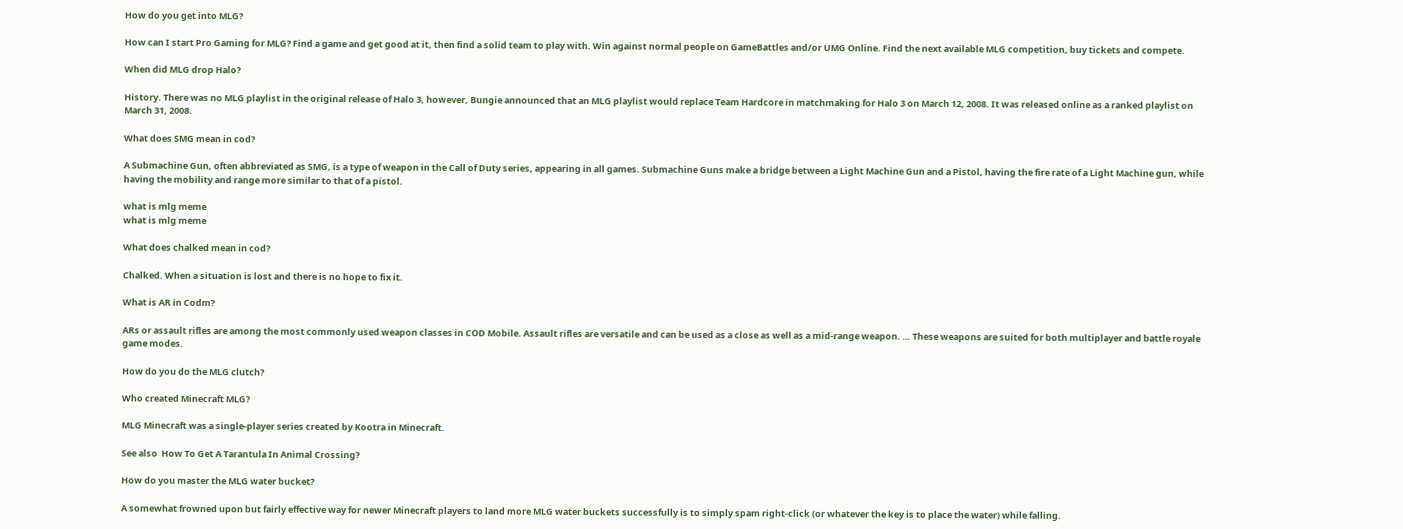How do you get into MLG?

How can I start Pro Gaming for MLG? Find a game and get good at it, then find a solid team to play with. Win against normal people on GameBattles and/or UMG Online. Find the next available MLG competition, buy tickets and compete.

When did MLG drop Halo?

History. There was no MLG playlist in the original release of Halo 3, however, Bungie announced that an MLG playlist would replace Team Hardcore in matchmaking for Halo 3 on March 12, 2008. It was released online as a ranked playlist on March 31, 2008.

What does SMG mean in cod?

A Submachine Gun, often abbreviated as SMG, is a type of weapon in the Call of Duty series, appearing in all games. Submachine Guns make a bridge between a Light Machine Gun and a Pistol, having the fire rate of a Light Machine gun, while having the mobility and range more similar to that of a pistol.

what is mlg meme
what is mlg meme

What does chalked mean in cod?

Chalked. When a situation is lost and there is no hope to fix it.

What is AR in Codm?

ARs or assault rifles are among the most commonly used weapon classes in COD Mobile. Assault rifles are versatile and can be used as a close as well as a mid-range weapon. … These weapons are suited for both multiplayer and battle royale game modes.

How do you do the MLG clutch?

Who created Minecraft MLG?

MLG Minecraft was a single-player series created by Kootra in Minecraft.

See also  How To Get A Tarantula In Animal Crossing?

How do you master the MLG water bucket?

A somewhat frowned upon but fairly effective way for newer Minecraft players to land more MLG water buckets successfully is to simply spam right-click (or whatever the key is to place the water) while falling.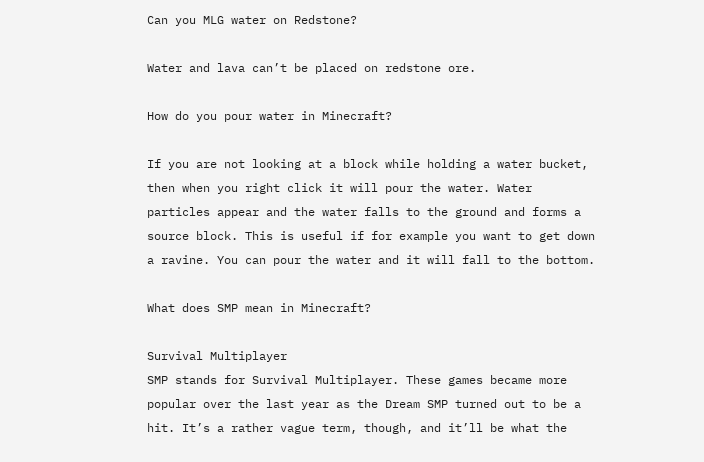Can you MLG water on Redstone?

Water and lava can’t be placed on redstone ore.

How do you pour water in Minecraft?

If you are not looking at a block while holding a water bucket, then when you right click it will pour the water. Water particles appear and the water falls to the ground and forms a source block. This is useful if for example you want to get down a ravine. You can pour the water and it will fall to the bottom.

What does SMP mean in Minecraft?

Survival Multiplayer
SMP stands for Survival Multiplayer. These games became more popular over the last year as the Dream SMP turned out to be a hit. It’s a rather vague term, though, and it’ll be what the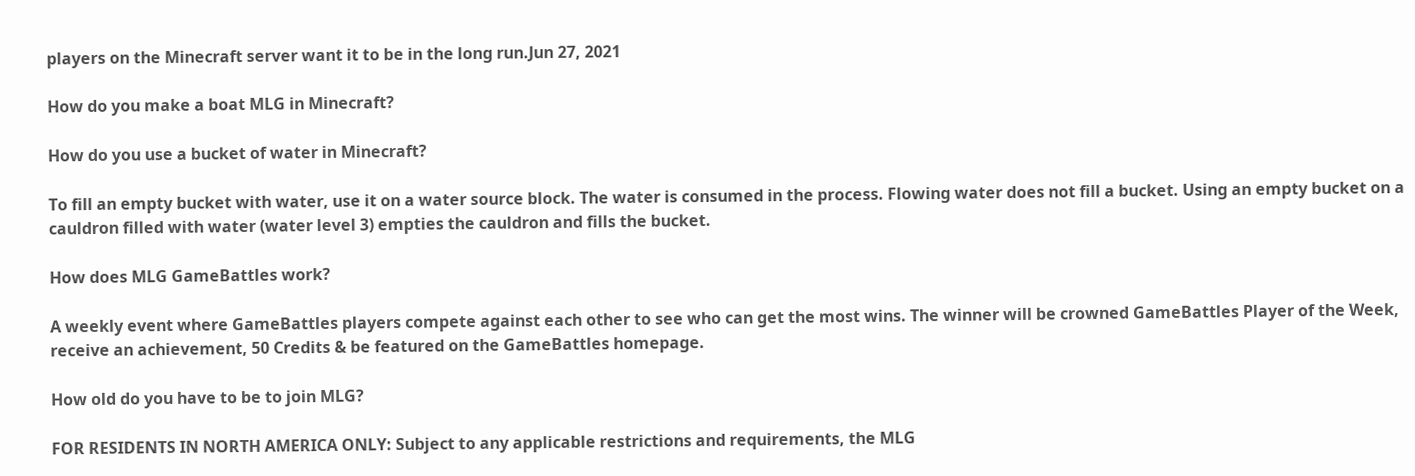players on the Minecraft server want it to be in the long run.Jun 27, 2021

How do you make a boat MLG in Minecraft?

How do you use a bucket of water in Minecraft?

To fill an empty bucket with water, use it on a water source block. The water is consumed in the process. Flowing water does not fill a bucket. Using an empty bucket on a cauldron filled with water (water level 3) empties the cauldron and fills the bucket.

How does MLG GameBattles work?

A weekly event where GameBattles players compete against each other to see who can get the most wins. The winner will be crowned GameBattles Player of the Week, receive an achievement, 50 Credits & be featured on the GameBattles homepage.

How old do you have to be to join MLG?

FOR RESIDENTS IN NORTH AMERICA ONLY: Subject to any applicable restrictions and requirements, the MLG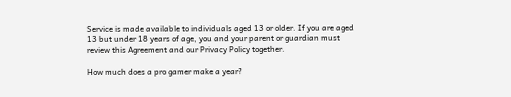Service is made available to individuals aged 13 or older. If you are aged 13 but under 18 years of age, you and your parent or guardian must review this Agreement and our Privacy Policy together.

How much does a pro gamer make a year?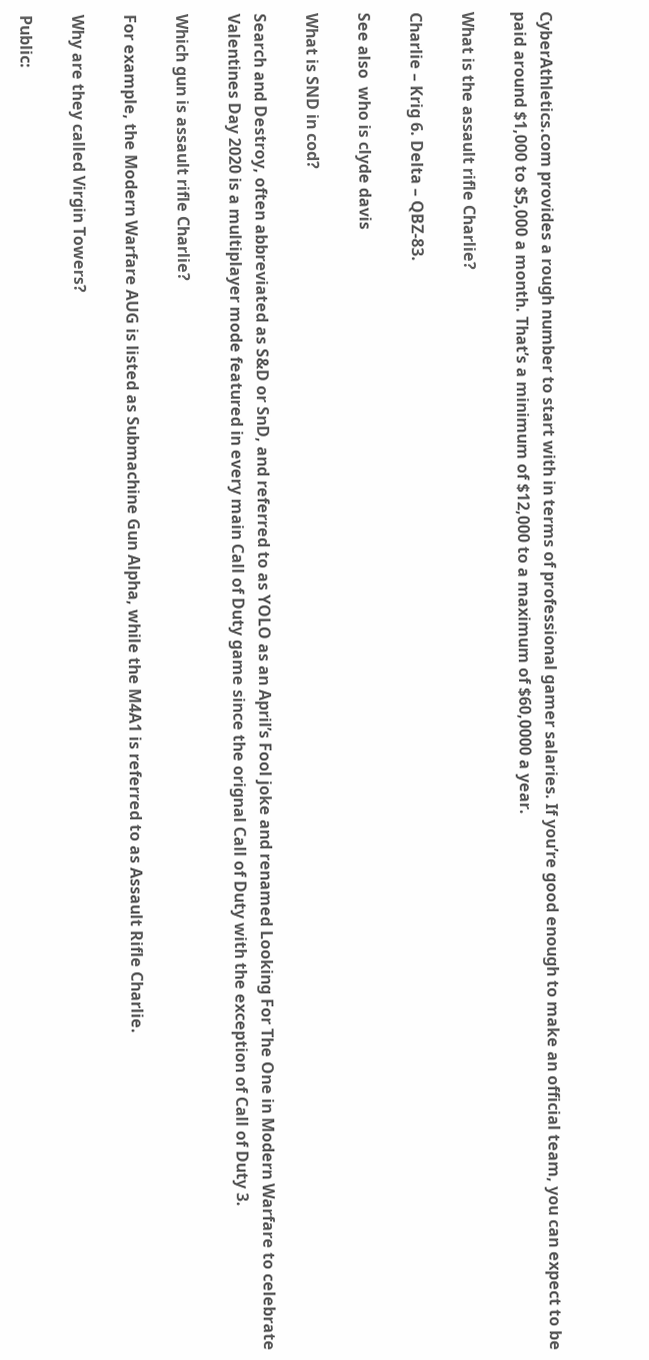CyberAthletics.com provides a rough number to start with in terms of professional gamer salaries. If you’re good enough to make an official team, you can expect to be paid around $1,000 to $5,000 a month. That’s a minimum of $12,000 to a maximum of $60,0000 a year.

What is the assault rifle Charlie?

Charlie – Krig 6. Delta – QBZ-83.

See also  who is clyde davis

What is SND in cod?

Search and Destroy, often abbreviated as S&D or SnD, and referred to as YOLO as an April’s Fool joke and renamed Looking For The One in Modern Warfare to celebrate Valentines Day 2020 is a multiplayer mode featured in every main Call of Duty game since the orignal Call of Duty with the exception of Call of Duty 3.

Which gun is assault rifle Charlie?

For example, the Modern Warfare AUG is listed as Submachine Gun Alpha, while the M4A1 is referred to as Assault Rifle Charlie.

Why are they called Virgin Towers?

Public: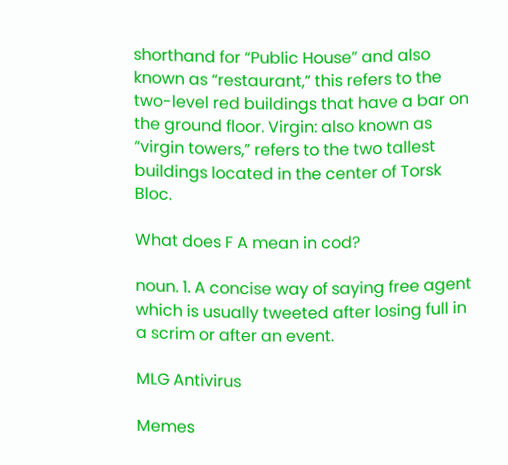shorthand for “Public House” and also known as “restaurant,” this refers to the two-level red buildings that have a bar on the ground floor. Virgin: also known as “virgin towers,” refers to the two tallest buildings located in the center of Torsk Bloc.

What does F A mean in cod?

noun. 1. A concise way of saying free agent which is usually tweeted after losing full in a scrim or after an event.

MLG Antivirus

Memes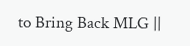to Bring Back MLG ||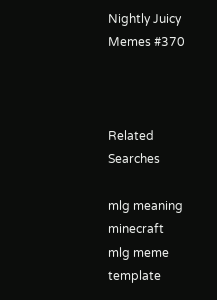Nightly Juicy Memes #370



Related Searches

mlg meaning minecraft
mlg meme template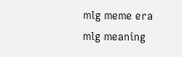mlg meme era
mlg meaning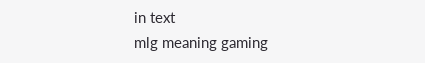in text
mlg meaning gaming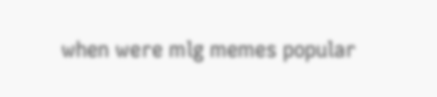when were mlg memes popular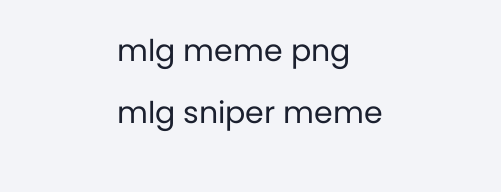mlg meme png
mlg sniper meme